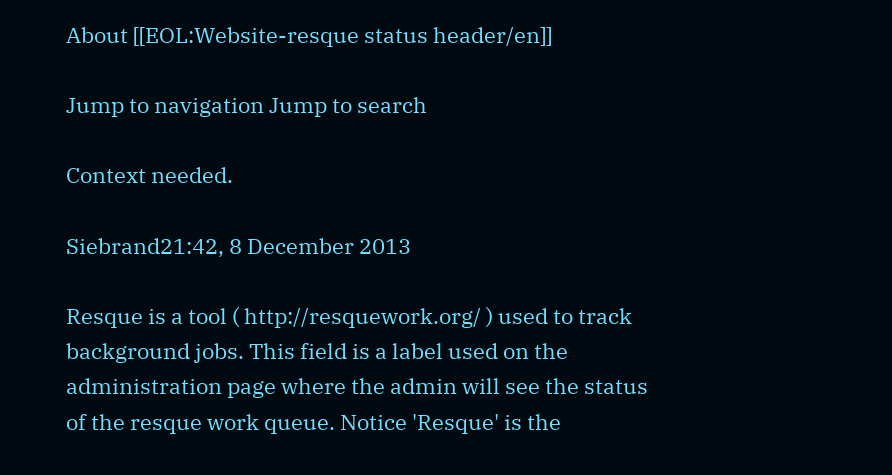About [[EOL:Website-resque status header/en]]

Jump to navigation Jump to search

Context needed.

Siebrand21:42, 8 December 2013

Resque is a tool ( http://resquework.org/ ) used to track background jobs. This field is a label used on the administration page where the admin will see the status of the resque work queue. Notice 'Resque' is the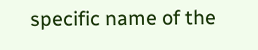specific name of the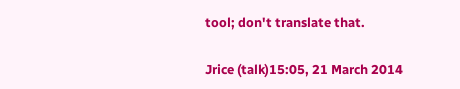tool; don't translate that.

Jrice (talk)15:05, 21 March 2014